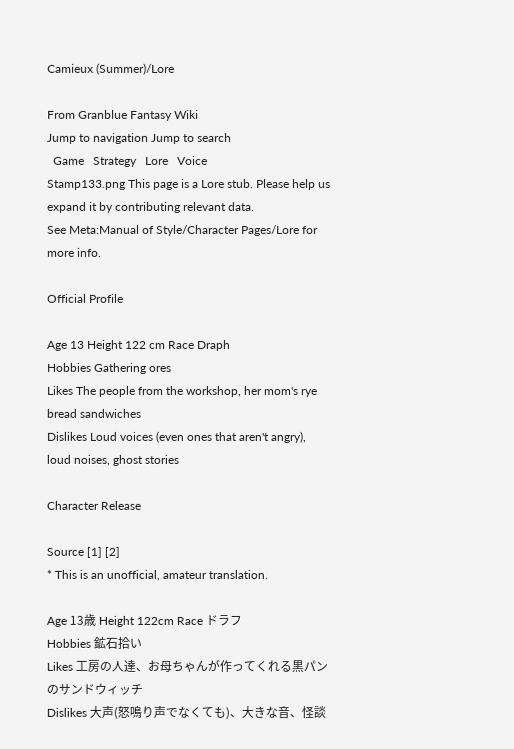Camieux (Summer)/Lore

From Granblue Fantasy Wiki
Jump to navigation Jump to search
  Game   Strategy   Lore   Voice
Stamp133.png This page is a Lore stub. Please help us expand it by contributing relevant data.
See Meta:Manual of Style/Character Pages/Lore for more info.

Official Profile

Age 13 Height 122 cm Race Draph
Hobbies Gathering ores
Likes The people from the workshop, her mom's rye bread sandwiches
Dislikes Loud voices (even ones that aren't angry), loud noises, ghost stories

Character Release

Source [1] [2]
* This is an unofficial, amateur translation.

Age 13歳 Height 122cm Race ドラフ
Hobbies 鉱石拾い
Likes 工房の人達、お母ちゃんが作ってくれる黒パンのサンドウィッチ
Dislikes 大声(怒鳴り声でなくても)、大きな音、怪談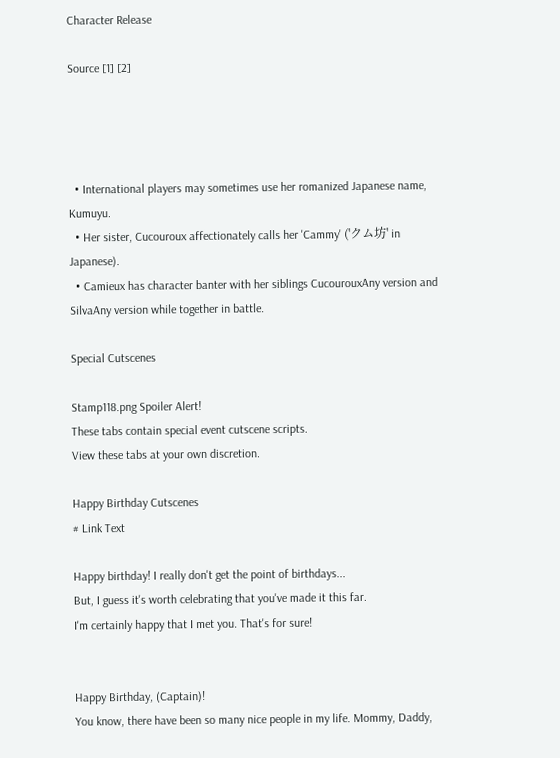Character Release

Source [1] [2]




  • International players may sometimes use her romanized Japanese name, Kumuyu.
  • Her sister, Cucouroux affectionately calls her 'Cammy' ('クム坊' in Japanese).
  • Camieux has character banter with her siblings CucourouxAny version and SilvaAny version while together in battle.

Special Cutscenes

Stamp118.png Spoiler Alert!
These tabs contain special event cutscene scripts.
View these tabs at your own discretion.

Happy Birthday Cutscenes
# Link Text

Happy birthday! I really don't get the point of birthdays...
But, I guess it's worth celebrating that you've made it this far.
I'm certainly happy that I met you. That's for sure!


Happy Birthday, (Captain)!
You know, there have been so many nice people in my life. Mommy, Daddy,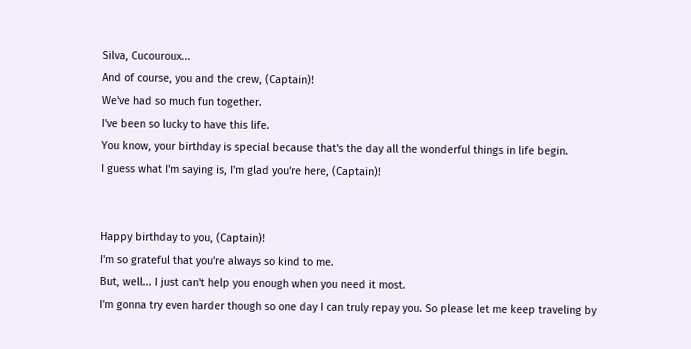Silva, Cucouroux...
And of course, you and the crew, (Captain)!
We've had so much fun together.
I've been so lucky to have this life.
You know, your birthday is special because that's the day all the wonderful things in life begin.
I guess what I'm saying is, I'm glad you're here, (Captain)!


Happy birthday to you, (Captain)!
I'm so grateful that you're always so kind to me.
But, well... I just can't help you enough when you need it most.
I'm gonna try even harder though so one day I can truly repay you. So please let me keep traveling by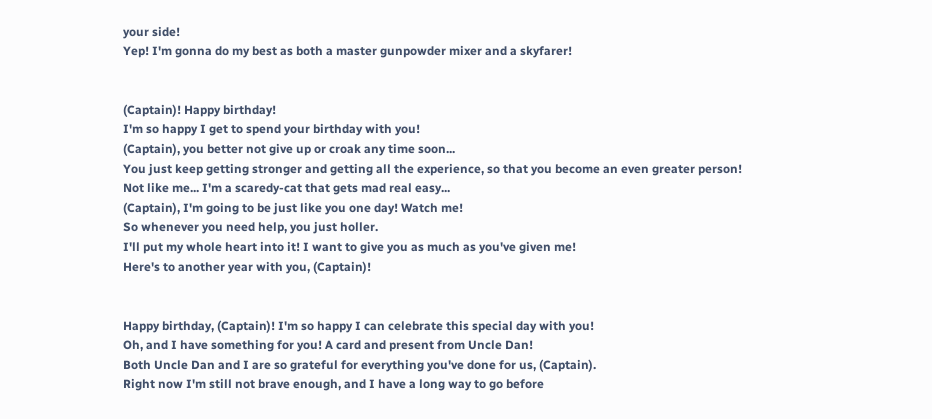your side!
Yep! I'm gonna do my best as both a master gunpowder mixer and a skyfarer!


(Captain)! Happy birthday!
I'm so happy I get to spend your birthday with you!
(Captain), you better not give up or croak any time soon...
You just keep getting stronger and getting all the experience, so that you become an even greater person!
Not like me... I'm a scaredy-cat that gets mad real easy...
(Captain), I'm going to be just like you one day! Watch me!
So whenever you need help, you just holler.
I'll put my whole heart into it! I want to give you as much as you've given me!
Here's to another year with you, (Captain)!


Happy birthday, (Captain)! I'm so happy I can celebrate this special day with you!
Oh, and I have something for you! A card and present from Uncle Dan!
Both Uncle Dan and I are so grateful for everything you've done for us, (Captain).
Right now I'm still not brave enough, and I have a long way to go before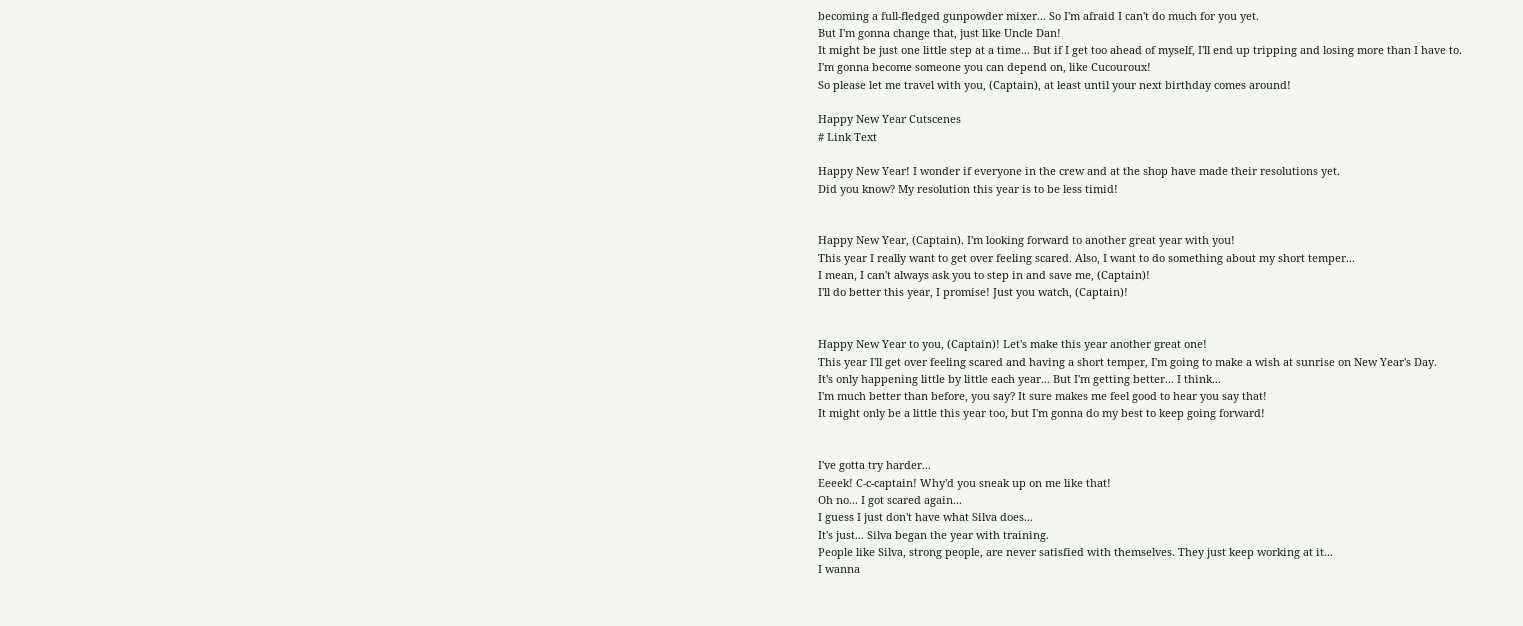becoming a full-fledged gunpowder mixer... So I'm afraid I can't do much for you yet.
But I'm gonna change that, just like Uncle Dan!
It might be just one little step at a time... But if I get too ahead of myself, I'll end up tripping and losing more than I have to.
I'm gonna become someone you can depend on, like Cucouroux!
So please let me travel with you, (Captain), at least until your next birthday comes around!

Happy New Year Cutscenes
# Link Text

Happy New Year! I wonder if everyone in the crew and at the shop have made their resolutions yet.
Did you know? My resolution this year is to be less timid!


Happy New Year, (Captain). I'm looking forward to another great year with you!
This year I really want to get over feeling scared. Also, I want to do something about my short temper...
I mean, I can't always ask you to step in and save me, (Captain)!
I'll do better this year, I promise! Just you watch, (Captain)!


Happy New Year to you, (Captain)! Let's make this year another great one!
This year I'll get over feeling scared and having a short temper, I'm going to make a wish at sunrise on New Year's Day.
It's only happening little by little each year... But I'm getting better... I think...
I'm much better than before, you say? It sure makes me feel good to hear you say that!
It might only be a little this year too, but I'm gonna do my best to keep going forward!


I've gotta try harder...
Eeeek! C-c-captain! Why'd you sneak up on me like that!
Oh no... I got scared again...
I guess I just don't have what Silva does...
It's just... Silva began the year with training.
People like Silva, strong people, are never satisfied with themselves. They just keep working at it...
I wanna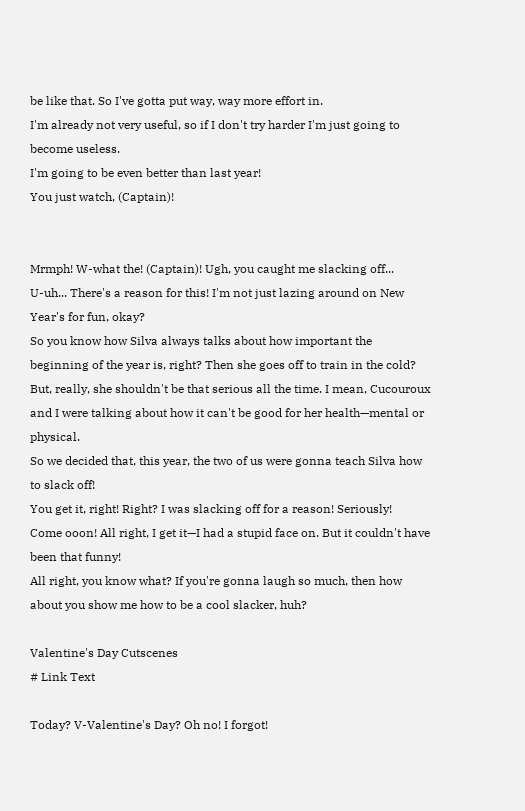be like that. So I've gotta put way, way more effort in.
I'm already not very useful, so if I don't try harder I'm just going to become useless.
I'm going to be even better than last year!
You just watch, (Captain)!


Mrmph! W-what the! (Captain)! Ugh, you caught me slacking off...
U-uh... There's a reason for this! I'm not just lazing around on New Year's for fun, okay?
So you know how Silva always talks about how important the beginning of the year is, right? Then she goes off to train in the cold?
But, really, she shouldn't be that serious all the time. I mean, Cucouroux and I were talking about how it can't be good for her health—mental or physical.
So we decided that, this year, the two of us were gonna teach Silva how to slack off!
You get it, right! Right? I was slacking off for a reason! Seriously!
Come ooon! All right, I get it—I had a stupid face on. But it couldn't have been that funny!
All right, you know what? If you're gonna laugh so much, then how about you show me how to be a cool slacker, huh?

Valentine's Day Cutscenes
# Link Text

Today? V-Valentine's Day? Oh no! I forgot!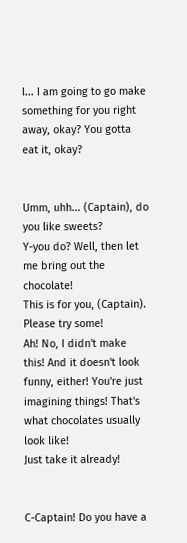I... I am going to go make something for you right away, okay? You gotta eat it, okay?


Umm, uhh... (Captain), do you like sweets?
Y-you do? Well, then let me bring out the chocolate!
This is for you, (Captain). Please try some!
Ah! No, I didn't make this! And it doesn't look funny, either! You're just imagining things! That's what chocolates usually look like!
Just take it already!


C-Captain! Do you have a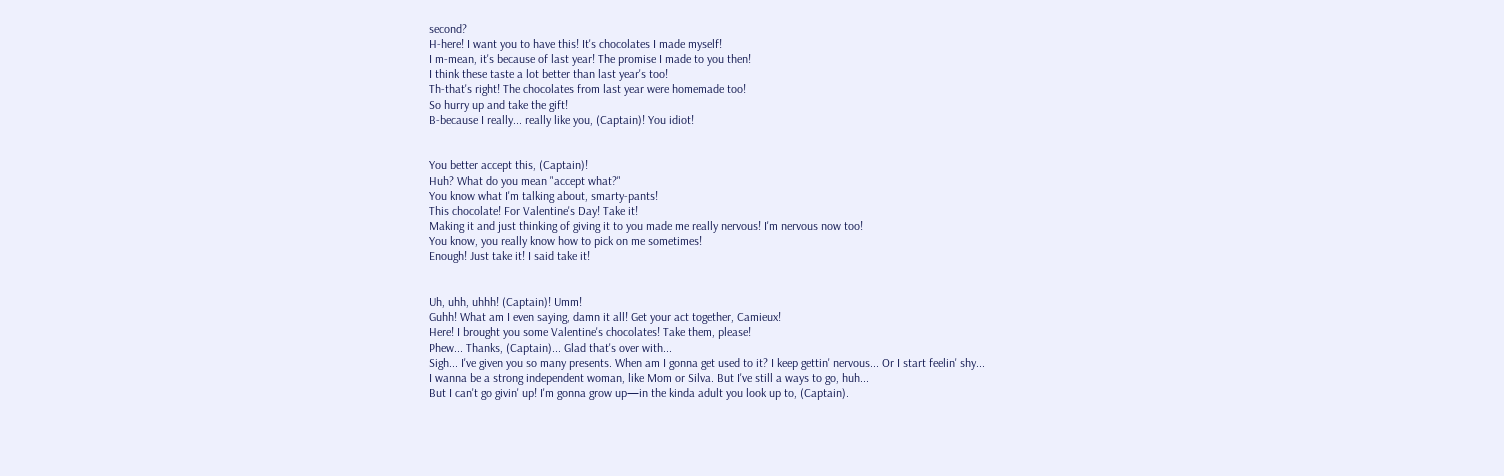second?
H-here! I want you to have this! It's chocolates I made myself!
I m-mean, it's because of last year! The promise I made to you then!
I think these taste a lot better than last year's too!
Th-that's right! The chocolates from last year were homemade too!
So hurry up and take the gift!
B-because I really... really like you, (Captain)! You idiot!


You better accept this, (Captain)!
Huh? What do you mean "accept what?"
You know what I'm talking about, smarty-pants!
This chocolate! For Valentine's Day! Take it!
Making it and just thinking of giving it to you made me really nervous! I'm nervous now too!
You know, you really know how to pick on me sometimes!
Enough! Just take it! I said take it!


Uh, uhh, uhhh! (Captain)! Umm!
Guhh! What am I even saying, damn it all! Get your act together, Camieux!
Here! I brought you some Valentine's chocolates! Take them, please!
Phew... Thanks, (Captain)... Glad that's over with...
Sigh... I've given you so many presents. When am I gonna get used to it? I keep gettin' nervous... Or I start feelin' shy...
I wanna be a strong independent woman, like Mom or Silva. But I've still a ways to go, huh...
But I can't go givin' up! I'm gonna grow up—in the kinda adult you look up to, (Captain).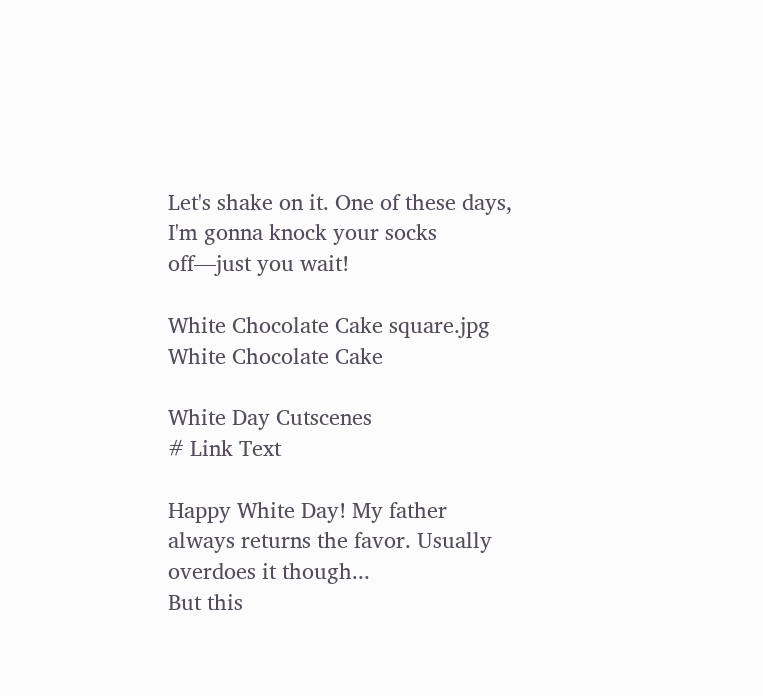Let's shake on it. One of these days, I'm gonna knock your socks off—just you wait!

White Chocolate Cake square.jpg White Chocolate Cake

White Day Cutscenes
# Link Text

Happy White Day! My father always returns the favor. Usually overdoes it though...
But this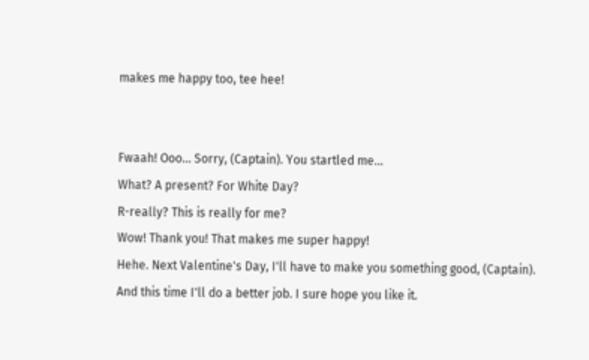makes me happy too, tee hee!


Fwaah! Ooo... Sorry, (Captain). You startled me...
What? A present? For White Day?
R-really? This is really for me?
Wow! Thank you! That makes me super happy!
Hehe. Next Valentine's Day, I'll have to make you something good, (Captain).
And this time I'll do a better job. I sure hope you like it.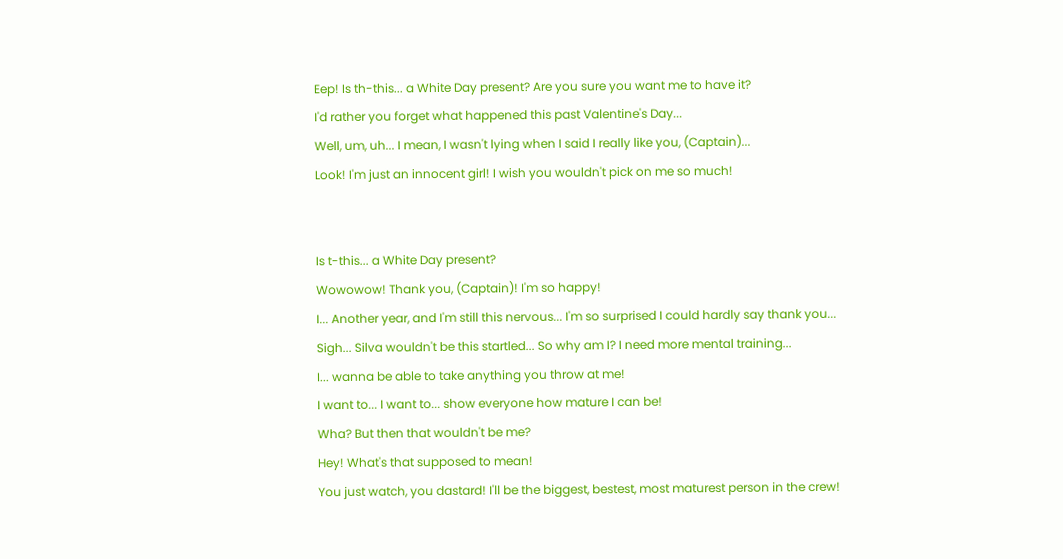Eep! Is th-this... a White Day present? Are you sure you want me to have it?
I'd rather you forget what happened this past Valentine's Day...
Well, um, uh... I mean, I wasn't lying when I said I really like you, (Captain)...
Look! I'm just an innocent girl! I wish you wouldn't pick on me so much!


Is t-this... a White Day present?
Wowowow! Thank you, (Captain)! I'm so happy!
I... Another year, and I'm still this nervous... I'm so surprised I could hardly say thank you...
Sigh... Silva wouldn't be this startled... So why am I? I need more mental training...
I... wanna be able to take anything you throw at me!
I want to... I want to... show everyone how mature I can be!
Wha? But then that wouldn't be me?
Hey! What's that supposed to mean!
You just watch, you dastard! I'll be the biggest, bestest, most maturest person in the crew!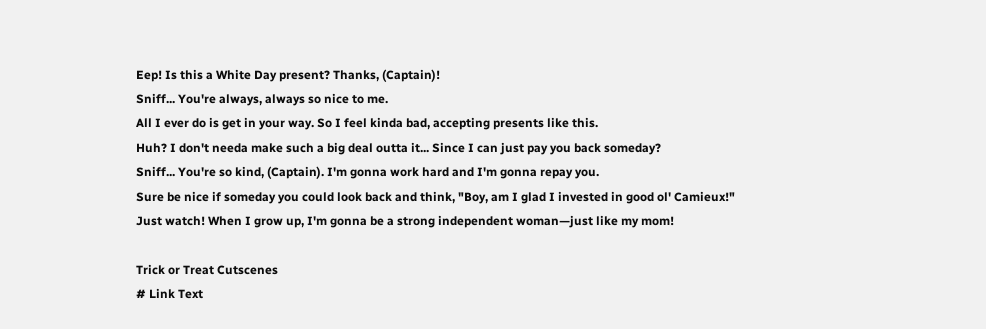Eep! Is this a White Day present? Thanks, (Captain)!
Sniff... You're always, always so nice to me.
All I ever do is get in your way. So I feel kinda bad, accepting presents like this.
Huh? I don't needa make such a big deal outta it... Since I can just pay you back someday?
Sniff... You're so kind, (Captain). I'm gonna work hard and I'm gonna repay you.
Sure be nice if someday you could look back and think, "Boy, am I glad I invested in good ol' Camieux!"
Just watch! When I grow up, I'm gonna be a strong independent woman—just like my mom!

Trick or Treat Cutscenes
# Link Text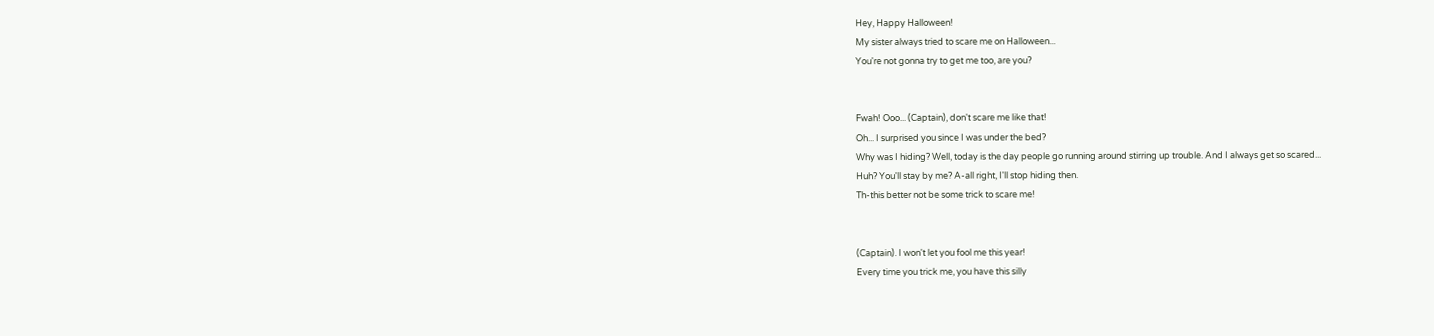Hey, Happy Halloween!
My sister always tried to scare me on Halloween...
You're not gonna try to get me too, are you?


Fwah! Ooo... (Captain), don't scare me like that!
Oh... I surprised you since I was under the bed?
Why was I hiding? Well, today is the day people go running around stirring up trouble. And I always get so scared...
Huh? You'll stay by me? A-all right, I'll stop hiding then.
Th-this better not be some trick to scare me!


(Captain). I won't let you fool me this year!
Every time you trick me, you have this silly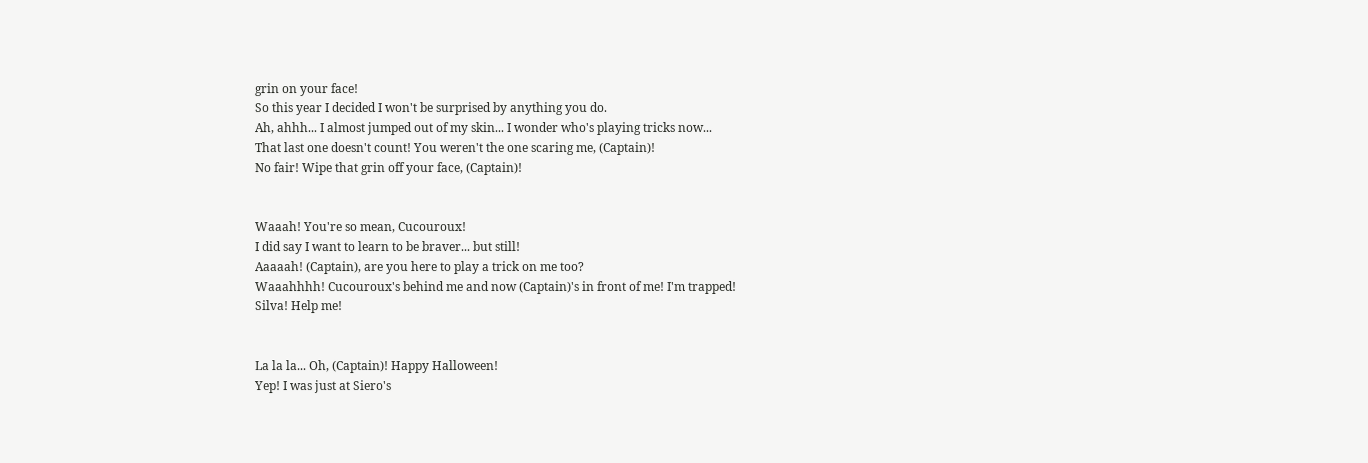grin on your face!
So this year I decided I won't be surprised by anything you do.
Ah, ahhh... I almost jumped out of my skin... I wonder who's playing tricks now...
That last one doesn't count! You weren't the one scaring me, (Captain)!
No fair! Wipe that grin off your face, (Captain)!


Waaah! You're so mean, Cucouroux!
I did say I want to learn to be braver... but still!
Aaaaah! (Captain), are you here to play a trick on me too?
Waaahhhh! Cucouroux's behind me and now (Captain)'s in front of me! I'm trapped!
Silva! Help me!


La la la... Oh, (Captain)! Happy Halloween!
Yep! I was just at Siero's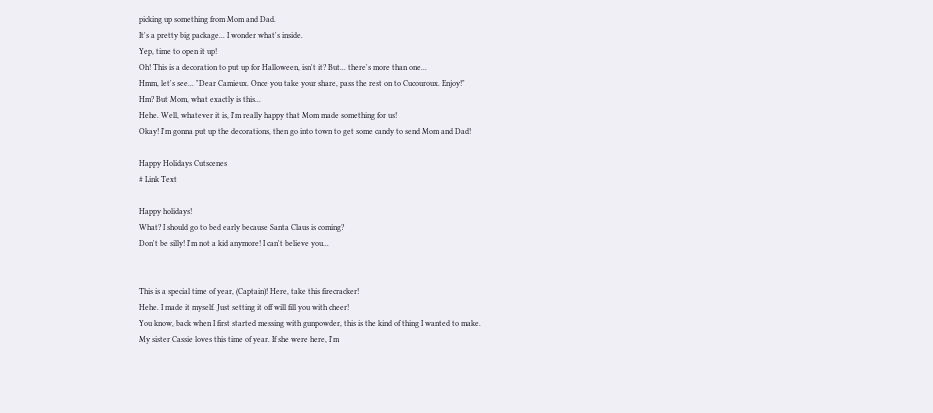picking up something from Mom and Dad.
It's a pretty big package... I wonder what's inside.
Yep, time to open it up!
Oh! This is a decoration to put up for Halloween, isn't it? But... there's more than one...
Hmm, let's see... "Dear Camieux. Once you take your share, pass the rest on to Cucouroux. Enjoy!"
Hm? But Mom, what exactly is this...
Hehe. Well, whatever it is, I'm really happy that Mom made something for us!
Okay! I'm gonna put up the decorations, then go into town to get some candy to send Mom and Dad!

Happy Holidays Cutscenes
# Link Text

Happy holidays!
What? I should go to bed early because Santa Claus is coming?
Don't be silly! I'm not a kid anymore! I can't believe you...


This is a special time of year, (Captain)! Here, take this firecracker!
Hehe. I made it myself. Just setting it off will fill you with cheer!
You know, back when I first started messing with gunpowder, this is the kind of thing I wanted to make.
My sister Cassie loves this time of year. If she were here, I'm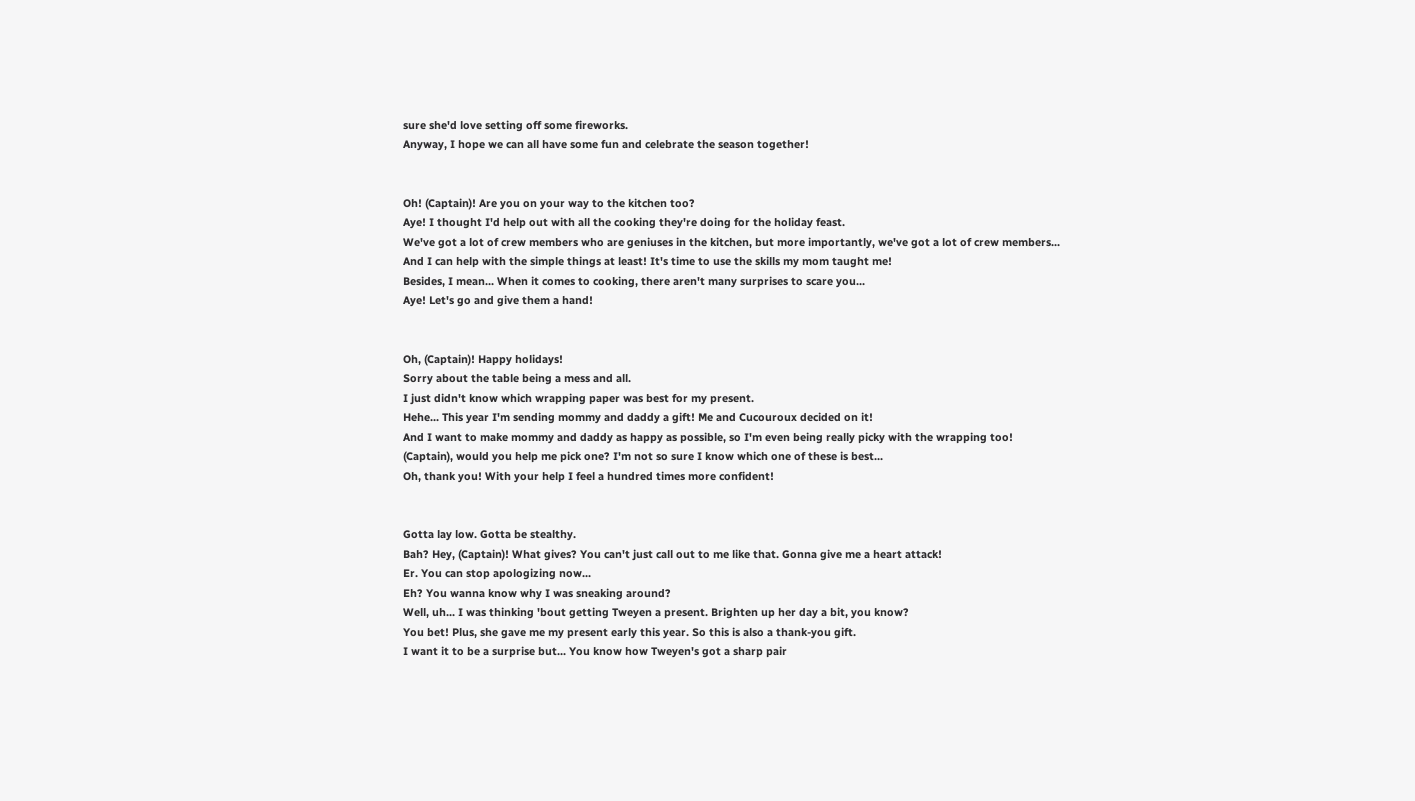sure she'd love setting off some fireworks.
Anyway, I hope we can all have some fun and celebrate the season together!


Oh! (Captain)! Are you on your way to the kitchen too?
Aye! I thought I'd help out with all the cooking they're doing for the holiday feast.
We've got a lot of crew members who are geniuses in the kitchen, but more importantly, we've got a lot of crew members...
And I can help with the simple things at least! It's time to use the skills my mom taught me!
Besides, I mean... When it comes to cooking, there aren't many surprises to scare you...
Aye! Let's go and give them a hand!


Oh, (Captain)! Happy holidays!
Sorry about the table being a mess and all.
I just didn't know which wrapping paper was best for my present.
Hehe... This year I'm sending mommy and daddy a gift! Me and Cucouroux decided on it!
And I want to make mommy and daddy as happy as possible, so I'm even being really picky with the wrapping too!
(Captain), would you help me pick one? I'm not so sure I know which one of these is best...
Oh, thank you! With your help I feel a hundred times more confident!


Gotta lay low. Gotta be stealthy.
Bah? Hey, (Captain)! What gives? You can't just call out to me like that. Gonna give me a heart attack!
Er. You can stop apologizing now...
Eh? You wanna know why I was sneaking around?
Well, uh... I was thinking 'bout getting Tweyen a present. Brighten up her day a bit, you know?
You bet! Plus, she gave me my present early this year. So this is also a thank-you gift.
I want it to be a surprise but... You know how Tweyen's got a sharp pair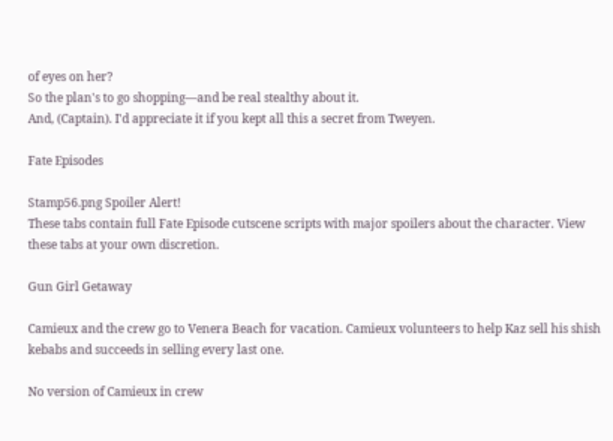of eyes on her?
So the plan's to go shopping—and be real stealthy about it.
And, (Captain). I'd appreciate it if you kept all this a secret from Tweyen.

Fate Episodes

Stamp56.png Spoiler Alert!
These tabs contain full Fate Episode cutscene scripts with major spoilers about the character. View these tabs at your own discretion.

Gun Girl Getaway

Camieux and the crew go to Venera Beach for vacation. Camieux volunteers to help Kaz sell his shish kebabs and succeeds in selling every last one.

No version of Camieux in crew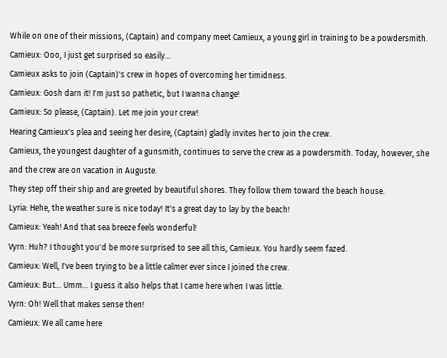While on one of their missions, (Captain) and company meet Camieux, a young girl in training to be a powdersmith.
Camieux: Ooo, I just get surprised so easily...
Camieux asks to join (Captain)'s crew in hopes of overcoming her timidness.
Camieux: Gosh darn it! I'm just so pathetic, but I wanna change!
Camieux: So please, (Captain). Let me join your crew!
Hearing Camieux's plea and seeing her desire, (Captain) gladly invites her to join the crew.
Camieux, the youngest daughter of a gunsmith, continues to serve the crew as a powdersmith. Today, however, she and the crew are on vacation in Auguste.
They step off their ship and are greeted by beautiful shores. They follow them toward the beach house.
Lyria: Hehe, the weather sure is nice today! It's a great day to lay by the beach!
Camieux: Yeah! And that sea breeze feels wonderful!
Vyrn: Huh? I thought you'd be more surprised to see all this, Camieux. You hardly seem fazed.
Camieux: Well, I've been trying to be a little calmer ever since I joined the crew.
Camieux: But... Umm... I guess it also helps that I came here when I was little.
Vyrn: Oh! Well that makes sense then!
Camieux: We all came here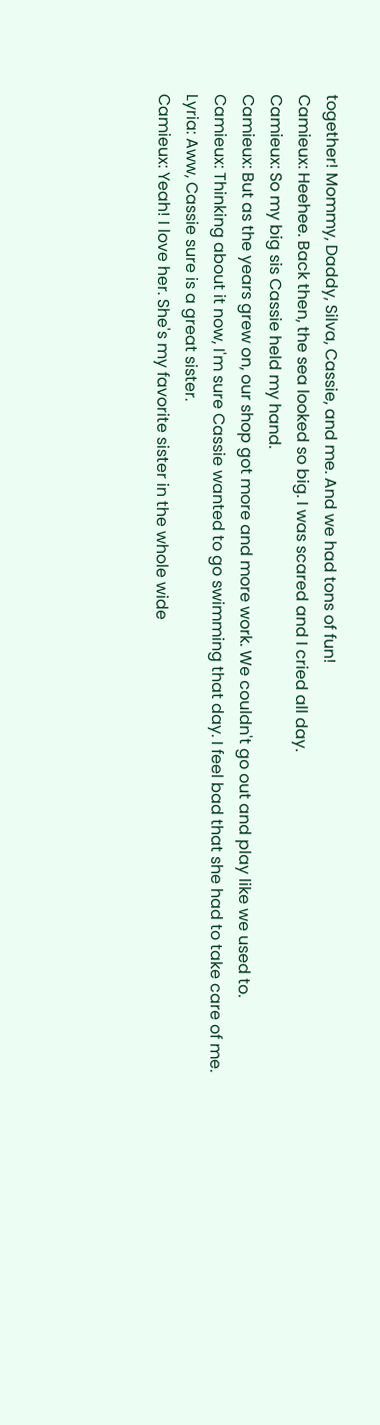together! Mommy, Daddy, Silva, Cassie, and me. And we had tons of fun!
Camieux: Heehee. Back then, the sea looked so big. I was scared and I cried all day.
Camieux: So my big sis Cassie held my hand.
Camieux: But as the years grew on, our shop got more and more work. We couldn't go out and play like we used to.
Camieux: Thinking about it now, I'm sure Cassie wanted to go swimming that day. I feel bad that she had to take care of me.
Lyria: Aww, Cassie sure is a great sister.
Camieux: Yeah! I love her. She's my favorite sister in the whole wide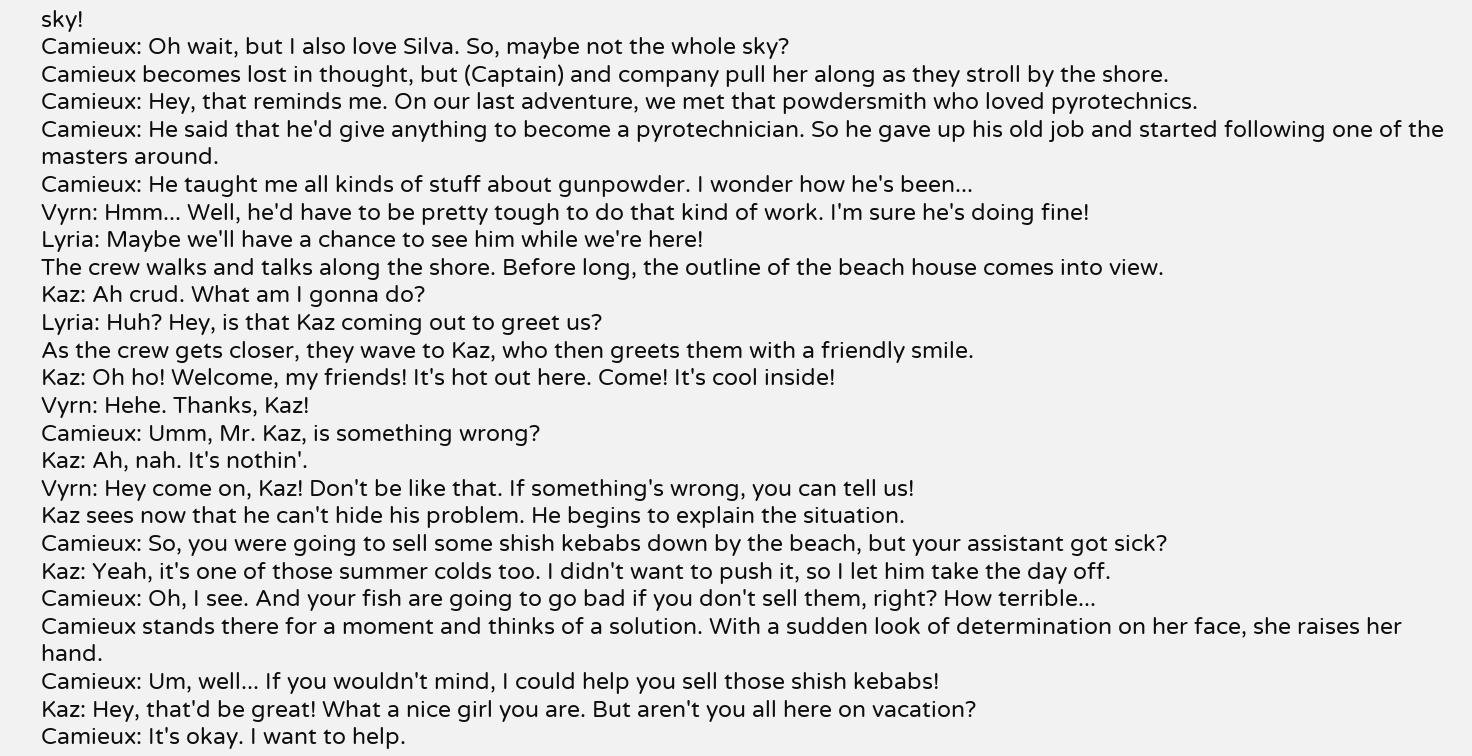sky!
Camieux: Oh wait, but I also love Silva. So, maybe not the whole sky?
Camieux becomes lost in thought, but (Captain) and company pull her along as they stroll by the shore.
Camieux: Hey, that reminds me. On our last adventure, we met that powdersmith who loved pyrotechnics.
Camieux: He said that he'd give anything to become a pyrotechnician. So he gave up his old job and started following one of the masters around.
Camieux: He taught me all kinds of stuff about gunpowder. I wonder how he's been...
Vyrn: Hmm... Well, he'd have to be pretty tough to do that kind of work. I'm sure he's doing fine!
Lyria: Maybe we'll have a chance to see him while we're here!
The crew walks and talks along the shore. Before long, the outline of the beach house comes into view.
Kaz: Ah crud. What am I gonna do?
Lyria: Huh? Hey, is that Kaz coming out to greet us?
As the crew gets closer, they wave to Kaz, who then greets them with a friendly smile.
Kaz: Oh ho! Welcome, my friends! It's hot out here. Come! It's cool inside!
Vyrn: Hehe. Thanks, Kaz!
Camieux: Umm, Mr. Kaz, is something wrong?
Kaz: Ah, nah. It's nothin'.
Vyrn: Hey come on, Kaz! Don't be like that. If something's wrong, you can tell us!
Kaz sees now that he can't hide his problem. He begins to explain the situation.
Camieux: So, you were going to sell some shish kebabs down by the beach, but your assistant got sick?
Kaz: Yeah, it's one of those summer colds too. I didn't want to push it, so I let him take the day off.
Camieux: Oh, I see. And your fish are going to go bad if you don't sell them, right? How terrible...
Camieux stands there for a moment and thinks of a solution. With a sudden look of determination on her face, she raises her hand.
Camieux: Um, well... If you wouldn't mind, I could help you sell those shish kebabs!
Kaz: Hey, that'd be great! What a nice girl you are. But aren't you all here on vacation?
Camieux: It's okay. I want to help.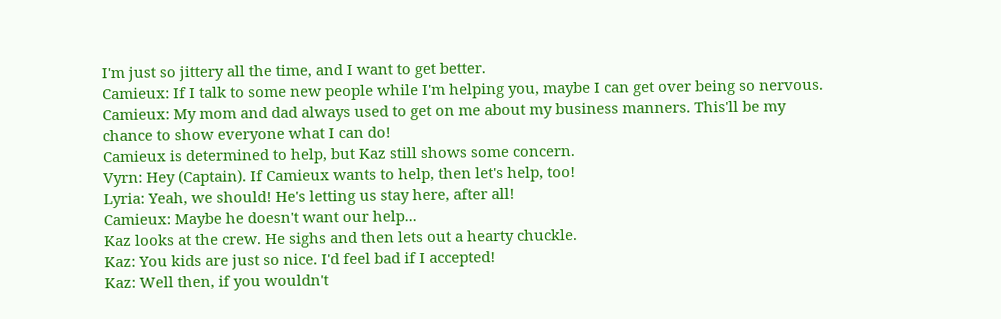I'm just so jittery all the time, and I want to get better.
Camieux: If I talk to some new people while I'm helping you, maybe I can get over being so nervous.
Camieux: My mom and dad always used to get on me about my business manners. This'll be my chance to show everyone what I can do!
Camieux is determined to help, but Kaz still shows some concern.
Vyrn: Hey (Captain). If Camieux wants to help, then let's help, too!
Lyria: Yeah, we should! He's letting us stay here, after all!
Camieux: Maybe he doesn't want our help...
Kaz looks at the crew. He sighs and then lets out a hearty chuckle.
Kaz: You kids are just so nice. I'd feel bad if I accepted!
Kaz: Well then, if you wouldn't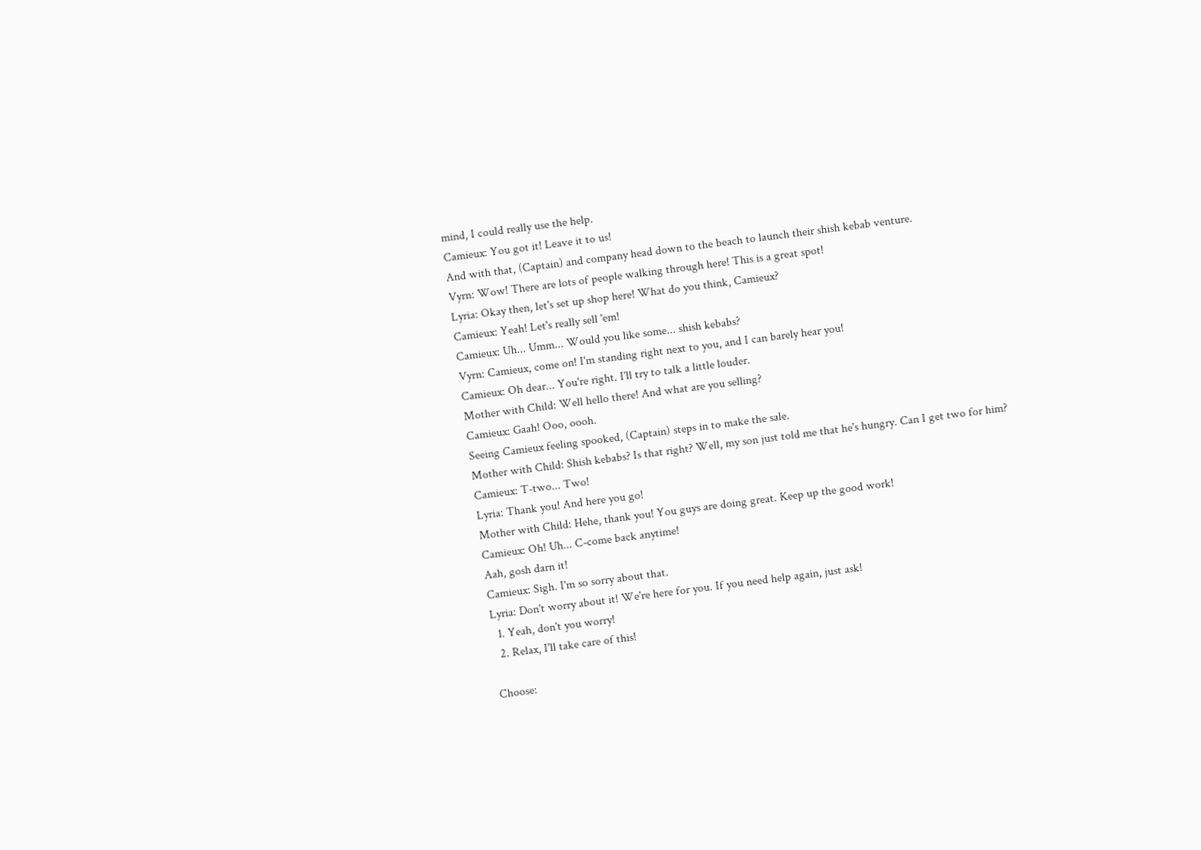mind, I could really use the help.
Camieux: You got it! Leave it to us!
And with that, (Captain) and company head down to the beach to launch their shish kebab venture.
Vyrn: Wow! There are lots of people walking through here! This is a great spot!
Lyria: Okay then, let's set up shop here! What do you think, Camieux?
Camieux: Yeah! Let's really sell 'em!
Camieux: Uh... Umm... Would you like some... shish kebabs?
Vyrn: Camieux, come on! I'm standing right next to you, and I can barely hear you!
Camieux: Oh dear... You're right. I'll try to talk a little louder.
Mother with Child: Well hello there! And what are you selling?
Camieux: Gaah! Ooo, oooh.
Seeing Camieux feeling spooked, (Captain) steps in to make the sale.
Mother with Child: Shish kebabs? Is that right? Well, my son just told me that he's hungry. Can I get two for him?
Camieux: T-two... Two!
Lyria: Thank you! And here you go!
Mother with Child: Hehe, thank you! You guys are doing great. Keep up the good work!
Camieux: Oh! Uh... C-come back anytime!
Aah, gosh darn it!
Camieux: Sigh. I'm so sorry about that.
Lyria: Don't worry about it! We're here for you. If you need help again, just ask!
  1. Yeah, don't you worry!
  2. Relax, I'll take care of this!

Choose: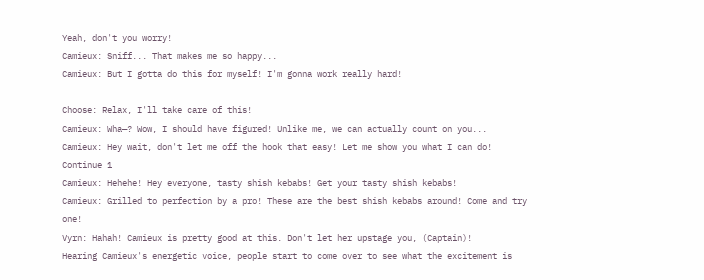Yeah, don't you worry!
Camieux: Sniff... That makes me so happy...
Camieux: But I gotta do this for myself! I'm gonna work really hard!

Choose: Relax, I'll take care of this!
Camieux: Wha—? Wow, I should have figured! Unlike me, we can actually count on you...
Camieux: Hey wait, don't let me off the hook that easy! Let me show you what I can do!
Continue 1
Camieux: Hehehe! Hey everyone, tasty shish kebabs! Get your tasty shish kebabs!
Camieux: Grilled to perfection by a pro! These are the best shish kebabs around! Come and try one!
Vyrn: Hahah! Camieux is pretty good at this. Don't let her upstage you, (Captain)!
Hearing Camieux's energetic voice, people start to come over to see what the excitement is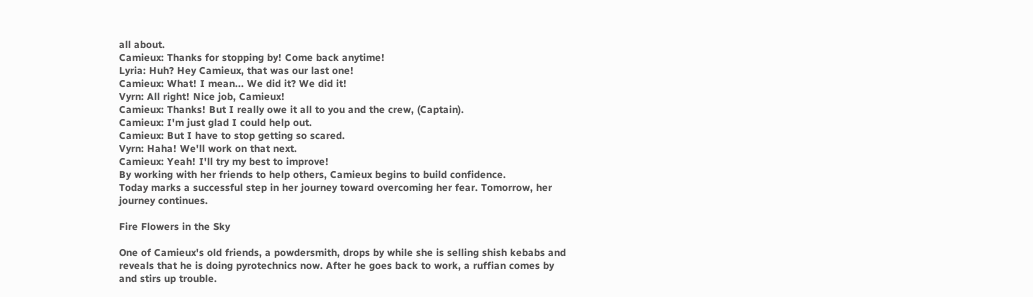all about.
Camieux: Thanks for stopping by! Come back anytime!
Lyria: Huh? Hey Camieux, that was our last one!
Camieux: What! I mean... We did it? We did it!
Vyrn: All right! Nice job, Camieux!
Camieux: Thanks! But I really owe it all to you and the crew, (Captain).
Camieux: I'm just glad I could help out.
Camieux: But I have to stop getting so scared.
Vyrn: Haha! We'll work on that next.
Camieux: Yeah! I'll try my best to improve!
By working with her friends to help others, Camieux begins to build confidence.
Today marks a successful step in her journey toward overcoming her fear. Tomorrow, her journey continues.

Fire Flowers in the Sky

One of Camieux's old friends, a powdersmith, drops by while she is selling shish kebabs and reveals that he is doing pyrotechnics now. After he goes back to work, a ruffian comes by and stirs up trouble.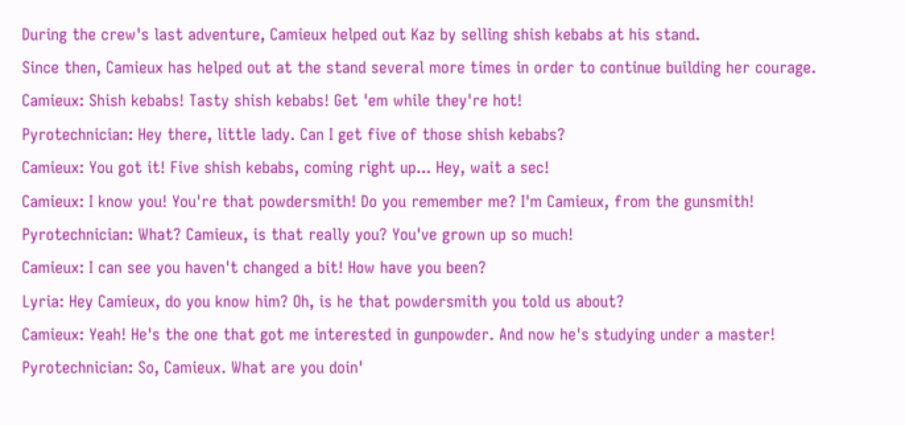During the crew's last adventure, Camieux helped out Kaz by selling shish kebabs at his stand.
Since then, Camieux has helped out at the stand several more times in order to continue building her courage.
Camieux: Shish kebabs! Tasty shish kebabs! Get 'em while they're hot!
Pyrotechnician: Hey there, little lady. Can I get five of those shish kebabs?
Camieux: You got it! Five shish kebabs, coming right up... Hey, wait a sec!
Camieux: I know you! You're that powdersmith! Do you remember me? I'm Camieux, from the gunsmith!
Pyrotechnician: What? Camieux, is that really you? You've grown up so much!
Camieux: I can see you haven't changed a bit! How have you been?
Lyria: Hey Camieux, do you know him? Oh, is he that powdersmith you told us about?
Camieux: Yeah! He's the one that got me interested in gunpowder. And now he's studying under a master!
Pyrotechnician: So, Camieux. What are you doin'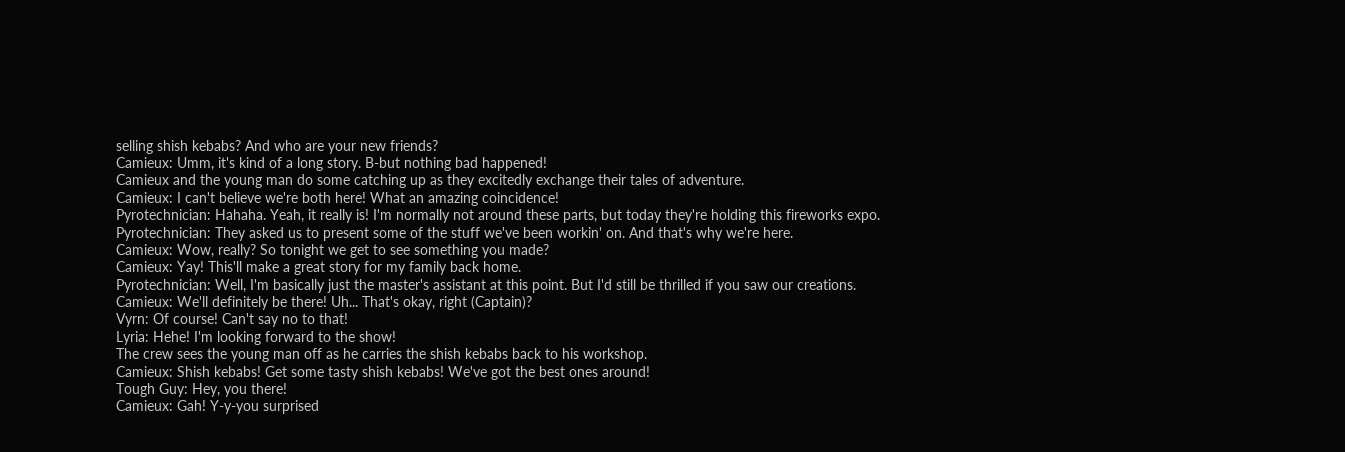selling shish kebabs? And who are your new friends?
Camieux: Umm, it's kind of a long story. B-but nothing bad happened!
Camieux and the young man do some catching up as they excitedly exchange their tales of adventure.
Camieux: I can't believe we're both here! What an amazing coincidence!
Pyrotechnician: Hahaha. Yeah, it really is! I'm normally not around these parts, but today they're holding this fireworks expo.
Pyrotechnician: They asked us to present some of the stuff we've been workin' on. And that's why we're here.
Camieux: Wow, really? So tonight we get to see something you made?
Camieux: Yay! This'll make a great story for my family back home.
Pyrotechnician: Well, I'm basically just the master's assistant at this point. But I'd still be thrilled if you saw our creations.
Camieux: We'll definitely be there! Uh... That's okay, right (Captain)?
Vyrn: Of course! Can't say no to that!
Lyria: Hehe! I'm looking forward to the show!
The crew sees the young man off as he carries the shish kebabs back to his workshop.
Camieux: Shish kebabs! Get some tasty shish kebabs! We've got the best ones around!
Tough Guy: Hey, you there!
Camieux: Gah! Y-y-you surprised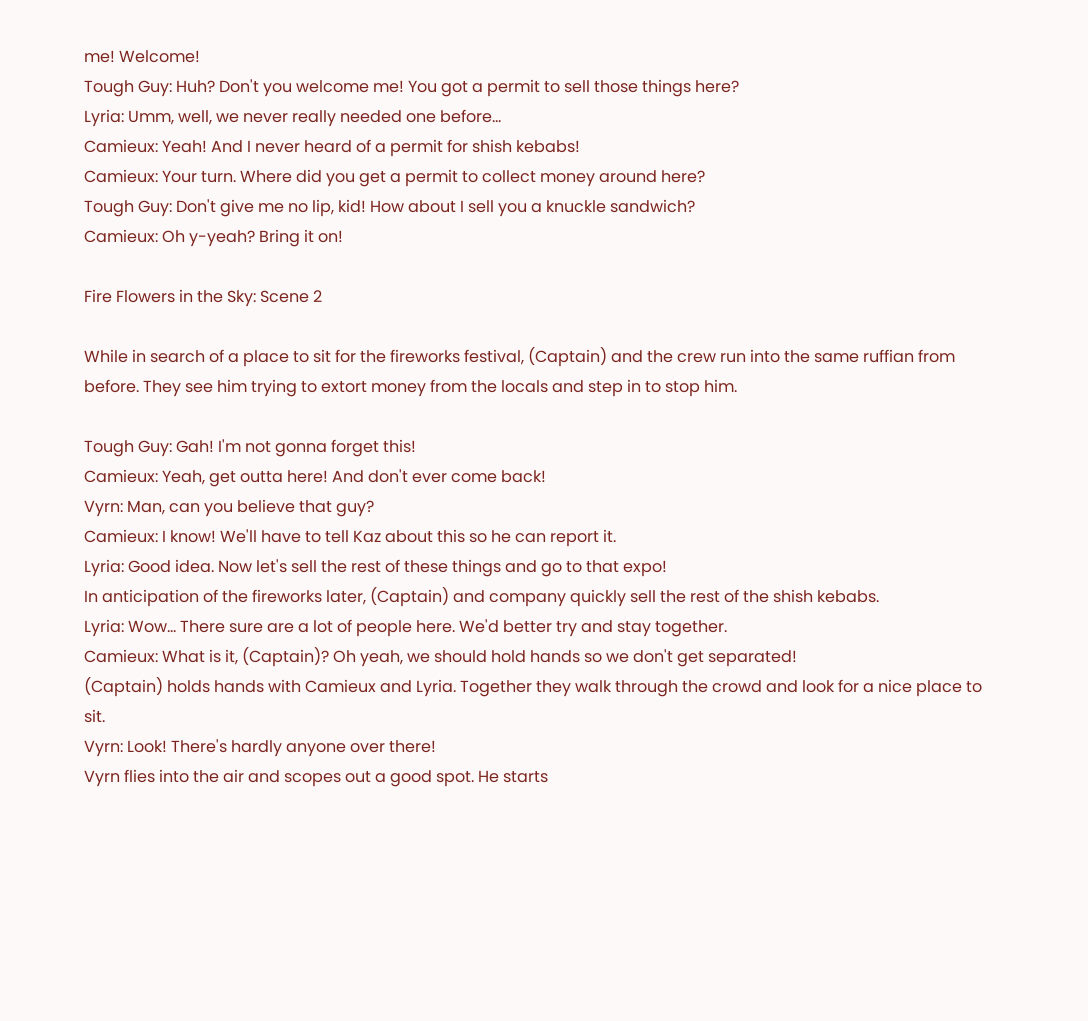me! Welcome!
Tough Guy: Huh? Don't you welcome me! You got a permit to sell those things here?
Lyria: Umm, well, we never really needed one before...
Camieux: Yeah! And I never heard of a permit for shish kebabs!
Camieux: Your turn. Where did you get a permit to collect money around here?
Tough Guy: Don't give me no lip, kid! How about I sell you a knuckle sandwich?
Camieux: Oh y-yeah? Bring it on!

Fire Flowers in the Sky: Scene 2

While in search of a place to sit for the fireworks festival, (Captain) and the crew run into the same ruffian from before. They see him trying to extort money from the locals and step in to stop him.

Tough Guy: Gah! I'm not gonna forget this!
Camieux: Yeah, get outta here! And don't ever come back!
Vyrn: Man, can you believe that guy?
Camieux: I know! We'll have to tell Kaz about this so he can report it.
Lyria: Good idea. Now let's sell the rest of these things and go to that expo!
In anticipation of the fireworks later, (Captain) and company quickly sell the rest of the shish kebabs.
Lyria: Wow... There sure are a lot of people here. We'd better try and stay together.
Camieux: What is it, (Captain)? Oh yeah, we should hold hands so we don't get separated!
(Captain) holds hands with Camieux and Lyria. Together they walk through the crowd and look for a nice place to sit.
Vyrn: Look! There's hardly anyone over there!
Vyrn flies into the air and scopes out a good spot. He starts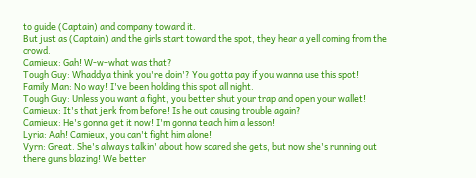to guide (Captain) and company toward it.
But just as (Captain) and the girls start toward the spot, they hear a yell coming from the crowd.
Camieux: Gah! W-w-what was that?
Tough Guy: Whaddya think you're doin'? You gotta pay if you wanna use this spot!
Family Man: No way! I've been holding this spot all night.
Tough Guy: Unless you want a fight, you better shut your trap and open your wallet!
Camieux: It's that jerk from before! Is he out causing trouble again?
Camieux: He's gonna get it now! I'm gonna teach him a lesson!
Lyria: Aah! Camieux, you can't fight him alone!
Vyrn: Great. She's always talkin' about how scared she gets, but now she's running out there guns blazing! We better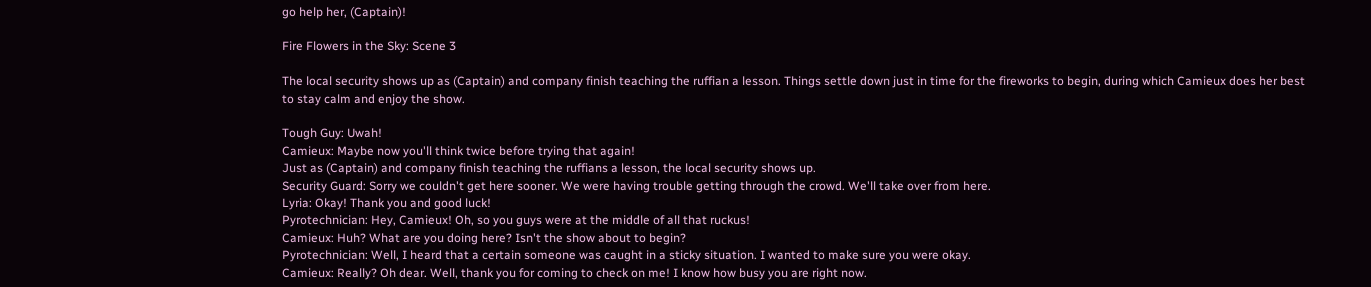go help her, (Captain)!

Fire Flowers in the Sky: Scene 3

The local security shows up as (Captain) and company finish teaching the ruffian a lesson. Things settle down just in time for the fireworks to begin, during which Camieux does her best to stay calm and enjoy the show.

Tough Guy: Uwah!
Camieux: Maybe now you'll think twice before trying that again!
Just as (Captain) and company finish teaching the ruffians a lesson, the local security shows up.
Security Guard: Sorry we couldn't get here sooner. We were having trouble getting through the crowd. We'll take over from here.
Lyria: Okay! Thank you and good luck!
Pyrotechnician: Hey, Camieux! Oh, so you guys were at the middle of all that ruckus!
Camieux: Huh? What are you doing here? Isn't the show about to begin?
Pyrotechnician: Well, I heard that a certain someone was caught in a sticky situation. I wanted to make sure you were okay.
Camieux: Really? Oh dear. Well, thank you for coming to check on me! I know how busy you are right now.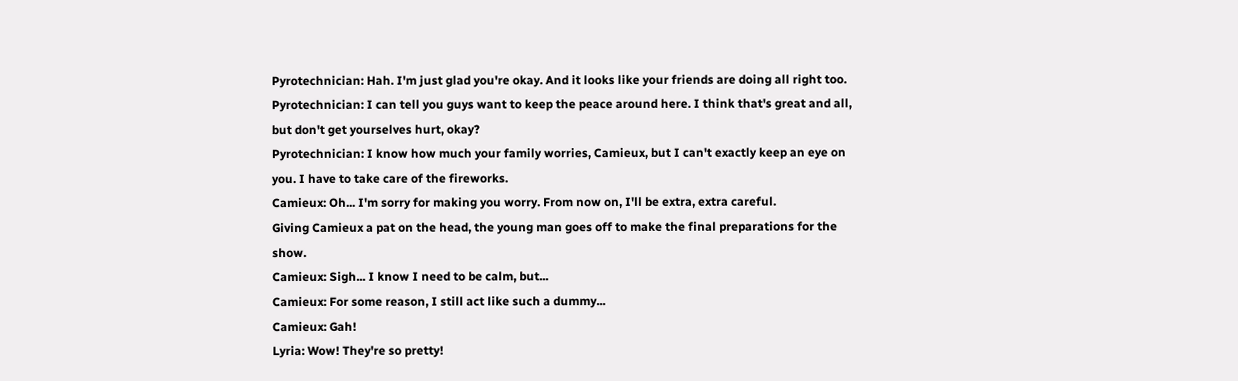Pyrotechnician: Hah. I'm just glad you're okay. And it looks like your friends are doing all right too.
Pyrotechnician: I can tell you guys want to keep the peace around here. I think that's great and all, but don't get yourselves hurt, okay?
Pyrotechnician: I know how much your family worries, Camieux, but I can't exactly keep an eye on you. I have to take care of the fireworks.
Camieux: Oh... I'm sorry for making you worry. From now on, I'll be extra, extra careful.
Giving Camieux a pat on the head, the young man goes off to make the final preparations for the show.
Camieux: Sigh... I know I need to be calm, but...
Camieux: For some reason, I still act like such a dummy...
Camieux: Gah!
Lyria: Wow! They're so pretty!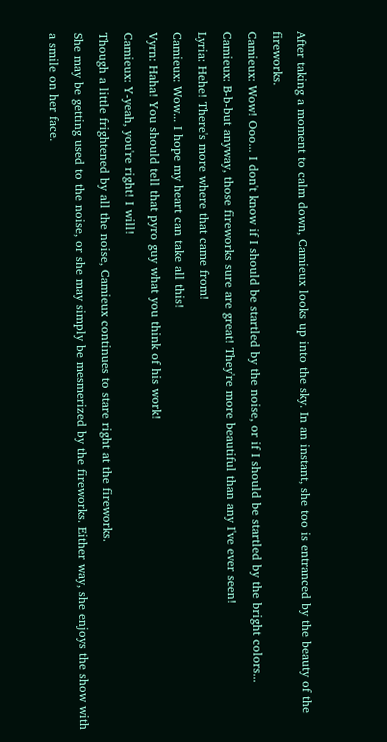After taking a moment to calm down, Camieux looks up into the sky. In an instant, she too is entranced by the beauty of the fireworks.
Camieux: Wow! Ooo... I don't know if I should be startled by the noise, or if I should be startled by the bright colors...
Camieux: B-b-but anyway, those fireworks sure are great! They're more beautiful than any I've ever seen!
Lyria: Hehe! There's more where that came from!
Camieux: Wow... I hope my heart can take all this!
Vyrn: Haha! You should tell that pyro guy what you think of his work!
Camieux: Y-yeah, you're right! I will!
Though a little frightened by all the noise, Camieux continues to stare right at the fireworks.
She may be getting used to the noise, or she may simply be mesmerized by the fireworks. Either way, she enjoys the show with a smile on her face.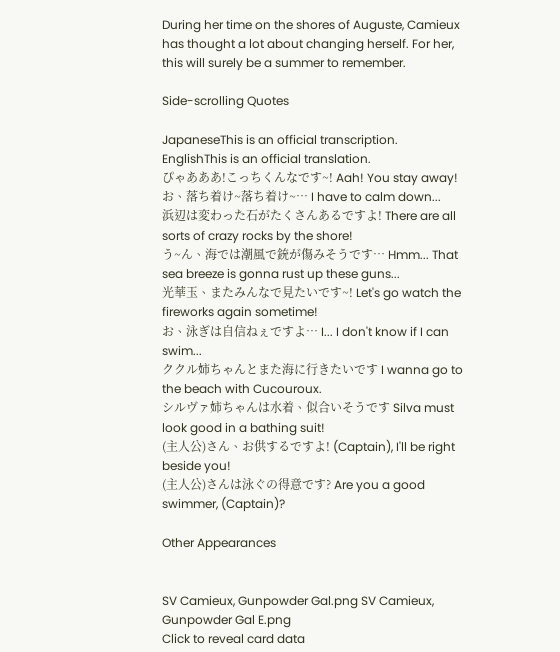During her time on the shores of Auguste, Camieux has thought a lot about changing herself. For her, this will surely be a summer to remember.

Side-scrolling Quotes

JapaneseThis is an official transcription. EnglishThis is an official translation.
ぴゃあああ!こっちくんなです~! Aah! You stay away!
お、落ち着け~落ち着け~… I have to calm down...
浜辺は変わった石がたくさんあるですよ! There are all sorts of crazy rocks by the shore!
う~ん、海では潮風で銃が傷みそうです… Hmm... That sea breeze is gonna rust up these guns...
光華玉、またみんなで見たいです~! Let's go watch the fireworks again sometime!
お、泳ぎは自信ねぇですよ… I... I don't know if I can swim...
ククル姉ちゃんとまた海に行きたいです I wanna go to the beach with Cucouroux.
シルヴァ姉ちゃんは水着、似合いそうです Silva must look good in a bathing suit!
(主人公)さん、お供するですよ! (Captain), I'll be right beside you!
(主人公)さんは泳ぐの得意です? Are you a good swimmer, (Captain)?

Other Appearances


SV Camieux, Gunpowder Gal.png SV Camieux, Gunpowder Gal E.png
Click to reveal card data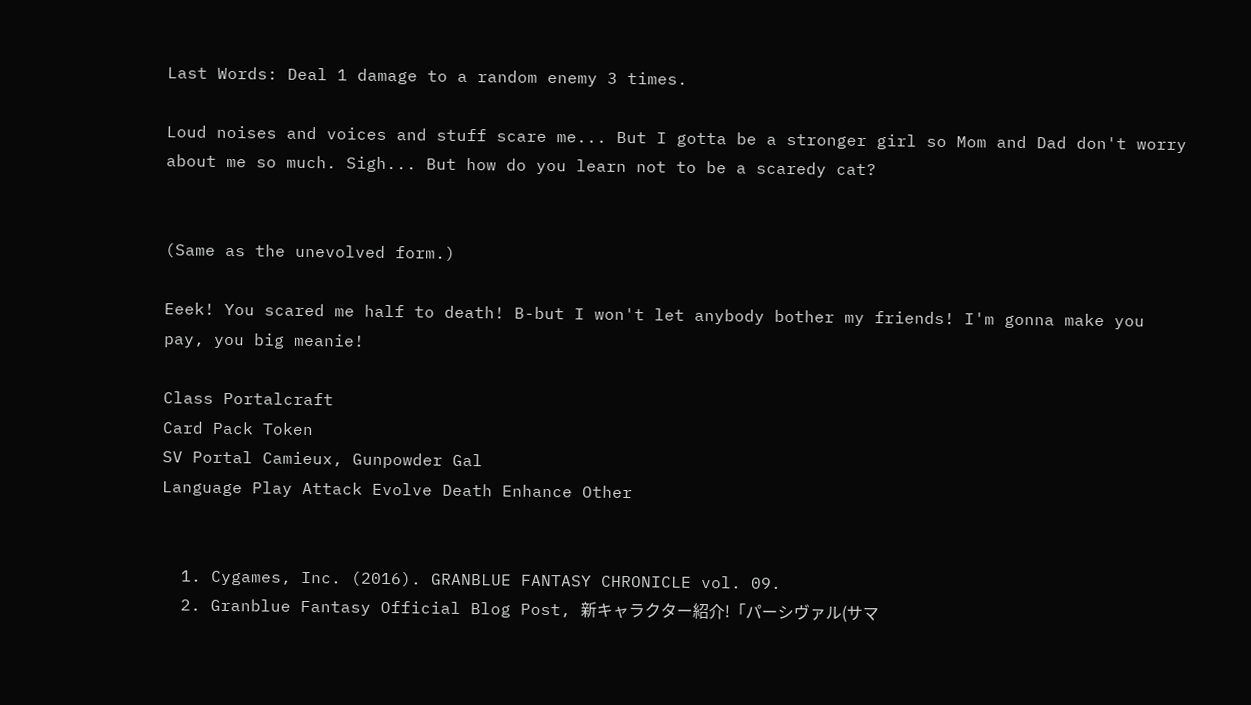Last Words: Deal 1 damage to a random enemy 3 times.

Loud noises and voices and stuff scare me... But I gotta be a stronger girl so Mom and Dad don't worry about me so much. Sigh... But how do you learn not to be a scaredy cat?


(Same as the unevolved form.)

Eeek! You scared me half to death! B-but I won't let anybody bother my friends! I'm gonna make you pay, you big meanie!

Class Portalcraft
Card Pack Token
SV Portal Camieux, Gunpowder Gal
Language Play Attack Evolve Death Enhance Other


  1. Cygames, Inc. (2016). GRANBLUE FANTASY CHRONICLE vol. 09.
  2. Granblue Fantasy Official Blog Post, 新キャラクター紹介!「パーシヴァル(サマ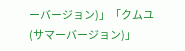ーバージョン)」「クムユ(サマーバージョン)」